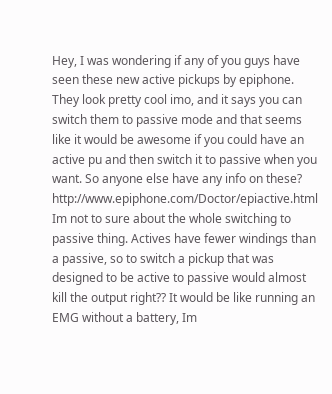Hey, I was wondering if any of you guys have seen these new active pickups by epiphone. They look pretty cool imo, and it says you can switch them to passive mode and that seems like it would be awesome if you could have an active pu and then switch it to passive when you want. So anyone else have any info on these? http://www.epiphone.com/Doctor/epiactive.html
Im not to sure about the whole switching to passive thing. Actives have fewer windings than a passive, so to switch a pickup that was designed to be active to passive would almost kill the output right?? It would be like running an EMG without a battery, Im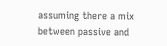assuming there a mix between passive and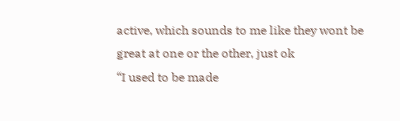active, which sounds to me like they wont be great at one or the other, just ok
“I used to be made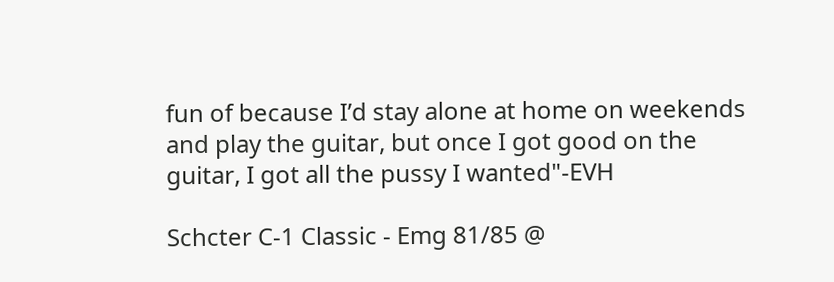fun of because I’d stay alone at home on weekends and play the guitar, but once I got good on the guitar, I got all the pussy I wanted"-EVH

Schcter C-1 Classic - Emg 81/85 @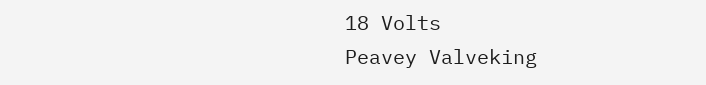18 Volts
Peavey Valveking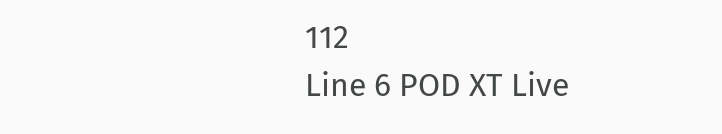112
Line 6 POD XT Live